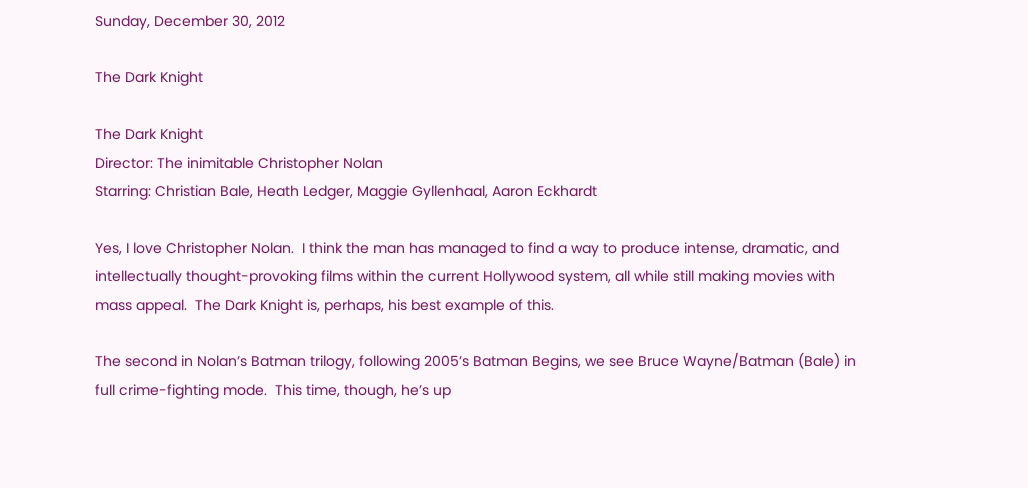Sunday, December 30, 2012

The Dark Knight

The Dark Knight
Director: The inimitable Christopher Nolan
Starring: Christian Bale, Heath Ledger, Maggie Gyllenhaal, Aaron Eckhardt

Yes, I love Christopher Nolan.  I think the man has managed to find a way to produce intense, dramatic, and intellectually thought-provoking films within the current Hollywood system, all while still making movies with mass appeal.  The Dark Knight is, perhaps, his best example of this.

The second in Nolan’s Batman trilogy, following 2005’s Batman Begins, we see Bruce Wayne/Batman (Bale) in full crime-fighting mode.  This time, though, he’s up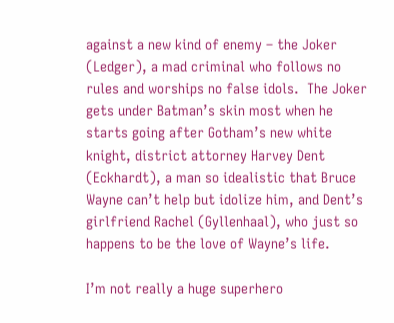against a new kind of enemy – the Joker (Ledger), a mad criminal who follows no rules and worships no false idols.  The Joker gets under Batman’s skin most when he starts going after Gotham’s new white knight, district attorney Harvey Dent (Eckhardt), a man so idealistic that Bruce Wayne can’t help but idolize him, and Dent’s girlfriend Rachel (Gyllenhaal), who just so happens to be the love of Wayne’s life.

I’m not really a huge superhero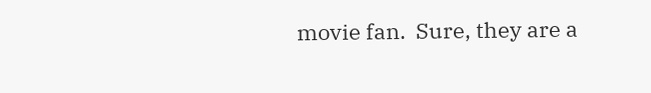movie fan.  Sure, they are a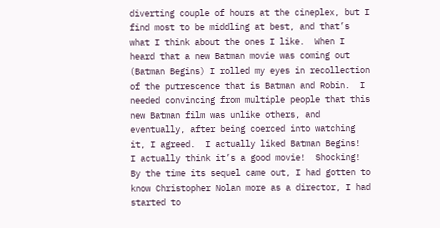diverting couple of hours at the cineplex, but I find most to be middling at best, and that’s what I think about the ones I like.  When I heard that a new Batman movie was coming out (Batman Begins) I rolled my eyes in recollection of the putrescence that is Batman and Robin.  I needed convincing from multiple people that this new Batman film was unlike others, and eventually, after being coerced into watching it, I agreed.  I actually liked Batman Begins!  I actually think it’s a good movie!  Shocking!  By the time its sequel came out, I had gotten to know Christopher Nolan more as a director, I had started to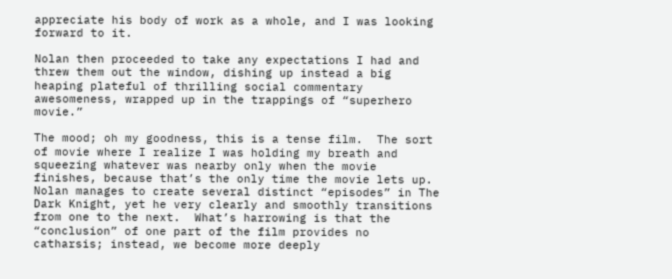appreciate his body of work as a whole, and I was looking forward to it.

Nolan then proceeded to take any expectations I had and threw them out the window, dishing up instead a big heaping plateful of thrilling social commentary awesomeness, wrapped up in the trappings of “superhero movie.”

The mood; oh my goodness, this is a tense film.  The sort of movie where I realize I was holding my breath and squeezing whatever was nearby only when the movie finishes, because that’s the only time the movie lets up.  Nolan manages to create several distinct “episodes” in The Dark Knight, yet he very clearly and smoothly transitions from one to the next.  What’s harrowing is that the “conclusion” of one part of the film provides no catharsis; instead, we become more deeply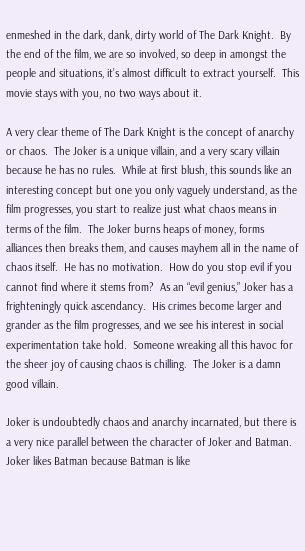enmeshed in the dark, dank, dirty world of The Dark Knight.  By the end of the film, we are so involved, so deep in amongst the people and situations, it’s almost difficult to extract yourself.  This movie stays with you, no two ways about it.

A very clear theme of The Dark Knight is the concept of anarchy or chaos.  The Joker is a unique villain, and a very scary villain because he has no rules.  While at first blush, this sounds like an interesting concept but one you only vaguely understand, as the film progresses, you start to realize just what chaos means in terms of the film.  The Joker burns heaps of money, forms alliances then breaks them, and causes mayhem all in the name of chaos itself.  He has no motivation.  How do you stop evil if you cannot find where it stems from?  As an “evil genius,” Joker has a frighteningly quick ascendancy.  His crimes become larger and grander as the film progresses, and we see his interest in social experimentation take hold.  Someone wreaking all this havoc for the sheer joy of causing chaos is chilling.  The Joker is a damn good villain.

Joker is undoubtedly chaos and anarchy incarnated, but there is a very nice parallel between the character of Joker and Batman.  Joker likes Batman because Batman is like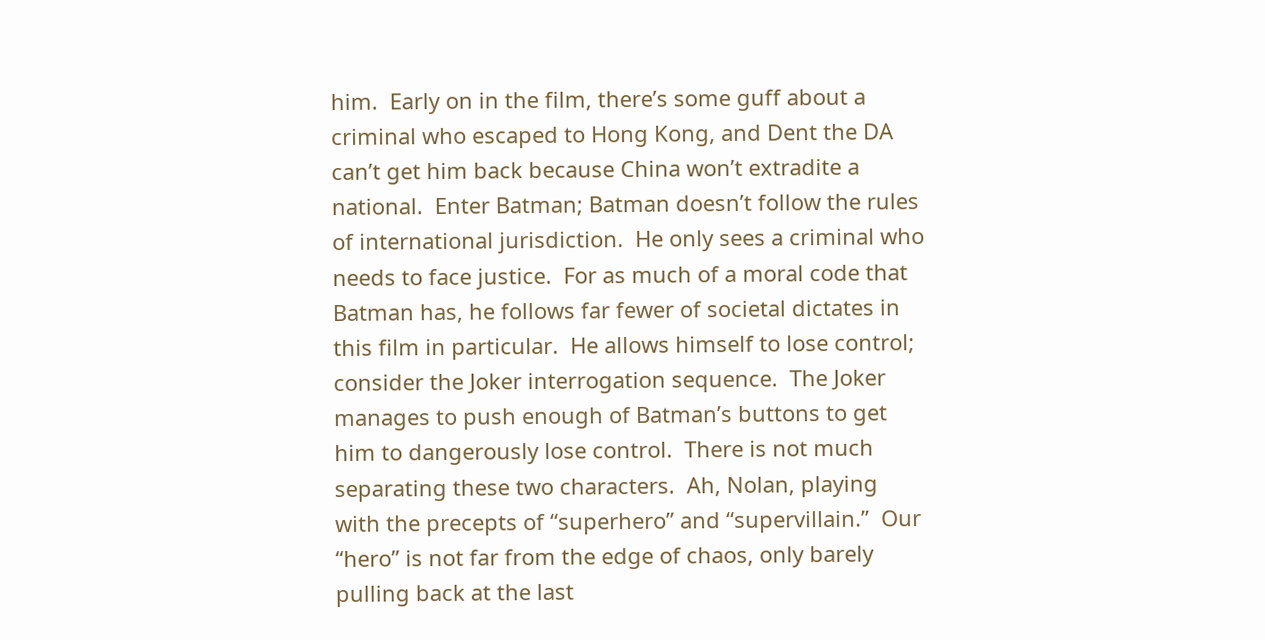him.  Early on in the film, there’s some guff about a criminal who escaped to Hong Kong, and Dent the DA can’t get him back because China won’t extradite a national.  Enter Batman; Batman doesn’t follow the rules of international jurisdiction.  He only sees a criminal who needs to face justice.  For as much of a moral code that Batman has, he follows far fewer of societal dictates in this film in particular.  He allows himself to lose control; consider the Joker interrogation sequence.  The Joker manages to push enough of Batman’s buttons to get him to dangerously lose control.  There is not much separating these two characters.  Ah, Nolan, playing with the precepts of “superhero” and “supervillain.”  Our “hero” is not far from the edge of chaos, only barely pulling back at the last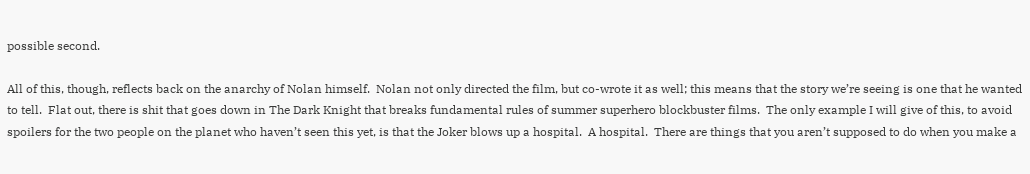possible second.

All of this, though, reflects back on the anarchy of Nolan himself.  Nolan not only directed the film, but co-wrote it as well; this means that the story we’re seeing is one that he wanted to tell.  Flat out, there is shit that goes down in The Dark Knight that breaks fundamental rules of summer superhero blockbuster films.  The only example I will give of this, to avoid spoilers for the two people on the planet who haven’t seen this yet, is that the Joker blows up a hospital.  A hospital.  There are things that you aren’t supposed to do when you make a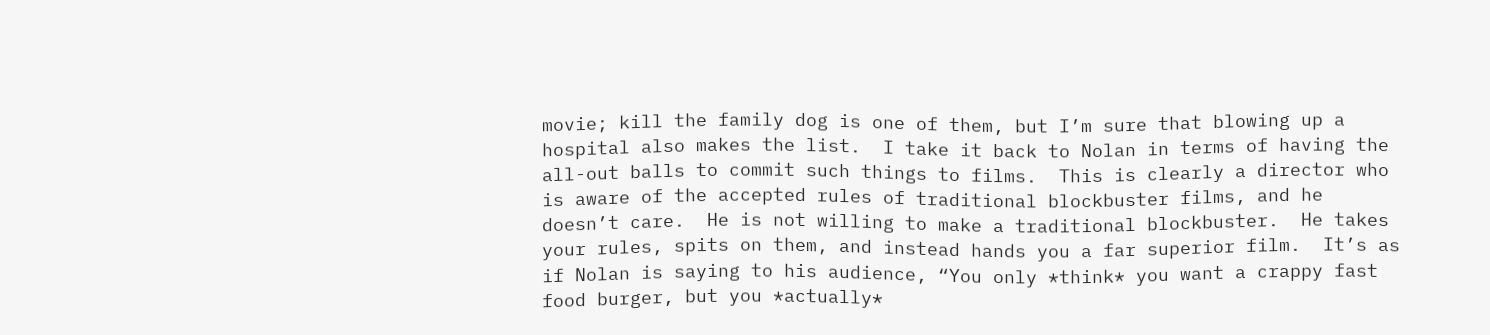movie; kill the family dog is one of them, but I’m sure that blowing up a hospital also makes the list.  I take it back to Nolan in terms of having the all-out balls to commit such things to films.  This is clearly a director who is aware of the accepted rules of traditional blockbuster films, and he doesn’t care.  He is not willing to make a traditional blockbuster.  He takes your rules, spits on them, and instead hands you a far superior film.  It’s as if Nolan is saying to his audience, “You only *think* you want a crappy fast food burger, but you *actually*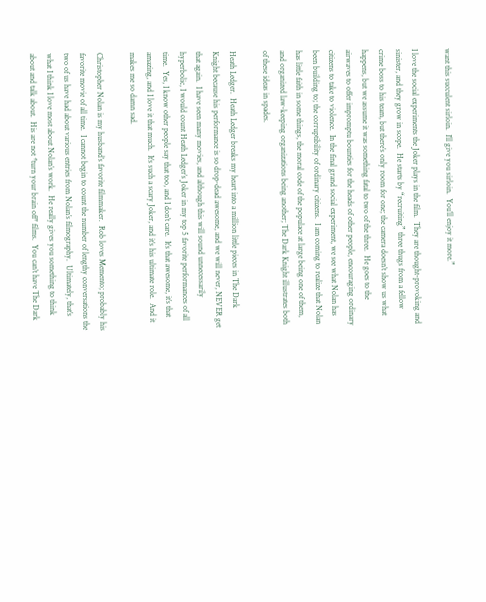want this succulent sirloin.  I’ll give you sirloin.  You’ll enjoy it more.”

I love the social experiments the Joker plays in the film.  They are thought-provoking and sinister, and they grow in scope.  He starts by “recruiting” three thugs from a fellow crime boss to his team, but there’s only room for one; the camera doesn’t show us what happens, but we assume it was something fatal to two of the three.  He goes to the airwaves to offer impromptu bounties for the heads of other people, encouraging ordinary citizens to take to violence.  In the final grand social experiment, we see what Nolan has been building to; the corruptibility of ordinary citizens.  I am coming to realize that Nolan has little faith in some things, the moral code of the populace at large being one of them, and organized law-keeping organizations being another; The Dark Knight illustrates both of these ideas in spades.

Heath Ledger.  Heath Ledger breaks my heart into a million little pieces in The Dark Knight because his performance is so drop-dead awesome, and we will never, NEVER get that again.  I have seen many movies, and although this will sound unnecessarily hyperbolic, I would count Heath Ledger’s Joker in my top 5 favorite performances of all time.  Yes, I know other people say that too, and I don’t care.  It’s that awesome, it’s that amazing, and I love it that much.  It’s such a scary Joker, and it’s his ultimate role.  And it makes me so damn sad.

Christopher Nolan is my husband’s favorite filmmaker.  Rob loves Memento; probably his favorite movie of all time.  I cannot begin to count the number of lengthy conversations the two of us have had about various entries from Nolan’s filmography.  Ultimately, that’s what I think I love most about Nolan’s work.  He really gives you something to think about and talk about.  His are not *turn your brain off* films.  You can’t have The Dark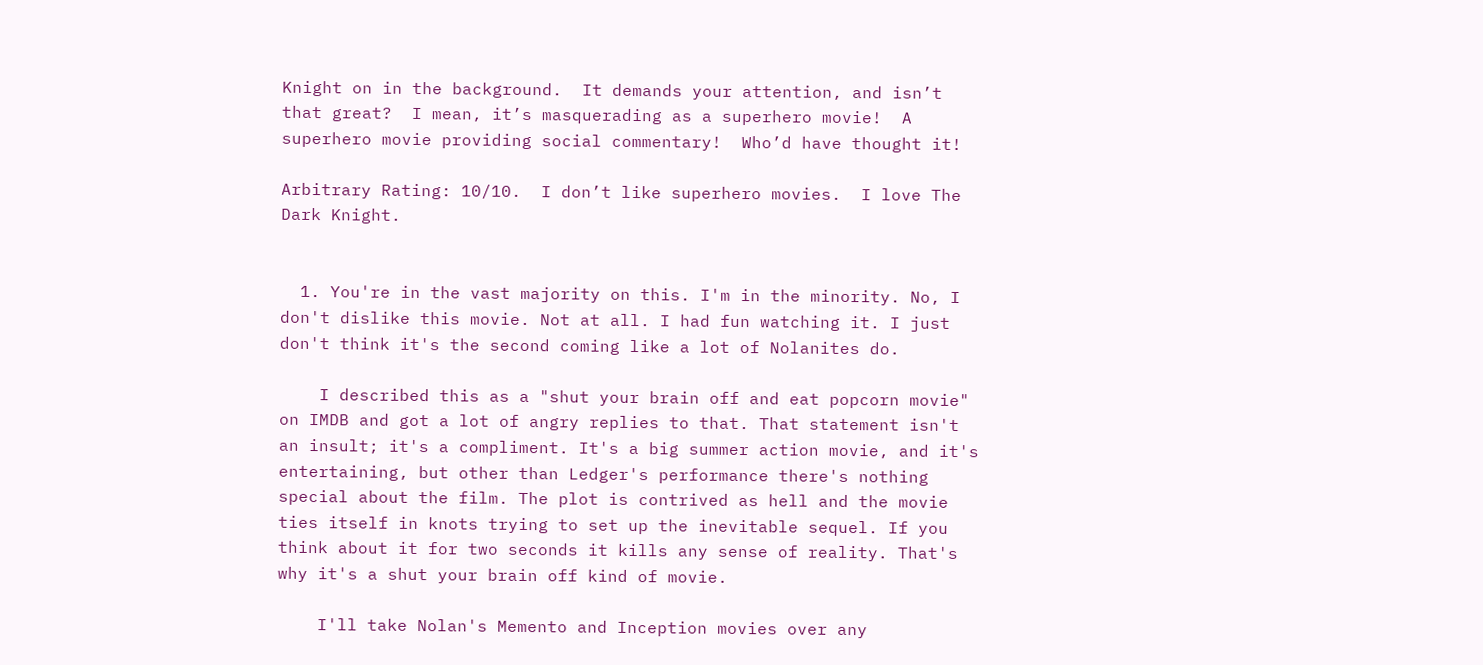Knight on in the background.  It demands your attention, and isn’t that great?  I mean, it’s masquerading as a superhero movie!  A superhero movie providing social commentary!  Who’d have thought it!

Arbitrary Rating: 10/10.  I don’t like superhero movies.  I love The Dark Knight.


  1. You're in the vast majority on this. I'm in the minority. No, I don't dislike this movie. Not at all. I had fun watching it. I just don't think it's the second coming like a lot of Nolanites do.

    I described this as a "shut your brain off and eat popcorn movie" on IMDB and got a lot of angry replies to that. That statement isn't an insult; it's a compliment. It's a big summer action movie, and it's entertaining, but other than Ledger's performance there's nothing special about the film. The plot is contrived as hell and the movie ties itself in knots trying to set up the inevitable sequel. If you think about it for two seconds it kills any sense of reality. That's why it's a shut your brain off kind of movie.

    I'll take Nolan's Memento and Inception movies over any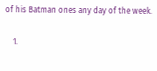of his Batman ones any day of the week.

    1.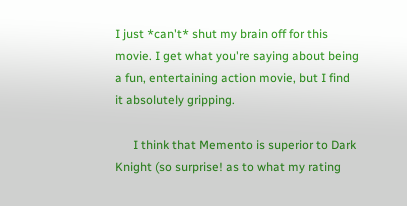I just *can't* shut my brain off for this movie. I get what you're saying about being a fun, entertaining action movie, but I find it absolutely gripping.

      I think that Memento is superior to Dark Knight (so surprise! as to what my rating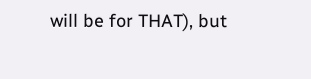will be for THAT), but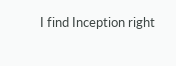I find Inception right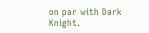on par with Dark Knight.